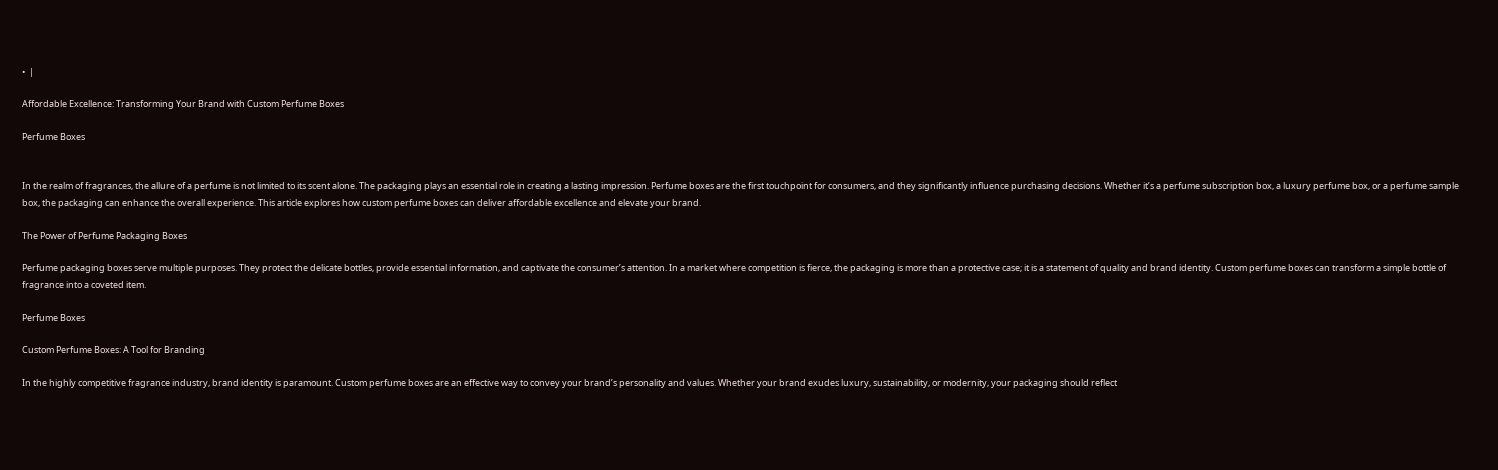•  |

Affordable Excellence: Transforming Your Brand with Custom Perfume Boxes

Perfume Boxes


In the realm of fragrances, the allure of a perfume is not limited to its scent alone. The packaging plays an essential role in creating a lasting impression. Perfume boxes are the first touchpoint for consumers, and they significantly influence purchasing decisions. Whether it’s a perfume subscription box, a luxury perfume box, or a perfume sample box, the packaging can enhance the overall experience. This article explores how custom perfume boxes can deliver affordable excellence and elevate your brand.

The Power of Perfume Packaging Boxes

Perfume packaging boxes serve multiple purposes. They protect the delicate bottles, provide essential information, and captivate the consumer’s attention. In a market where competition is fierce, the packaging is more than a protective case; it is a statement of quality and brand identity. Custom perfume boxes can transform a simple bottle of fragrance into a coveted item.

Perfume Boxes

Custom Perfume Boxes: A Tool for Branding

In the highly competitive fragrance industry, brand identity is paramount. Custom perfume boxes are an effective way to convey your brand’s personality and values. Whether your brand exudes luxury, sustainability, or modernity, your packaging should reflect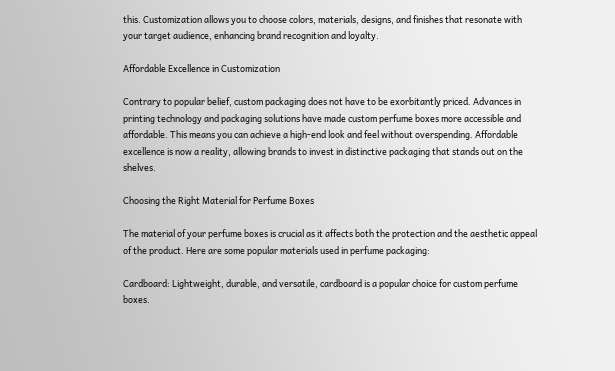this. Customization allows you to choose colors, materials, designs, and finishes that resonate with your target audience, enhancing brand recognition and loyalty.

Affordable Excellence in Customization

Contrary to popular belief, custom packaging does not have to be exorbitantly priced. Advances in printing technology and packaging solutions have made custom perfume boxes more accessible and affordable. This means you can achieve a high-end look and feel without overspending. Affordable excellence is now a reality, allowing brands to invest in distinctive packaging that stands out on the shelves.

Choosing the Right Material for Perfume Boxes

The material of your perfume boxes is crucial as it affects both the protection and the aesthetic appeal of the product. Here are some popular materials used in perfume packaging:

Cardboard: Lightweight, durable, and versatile, cardboard is a popular choice for custom perfume boxes.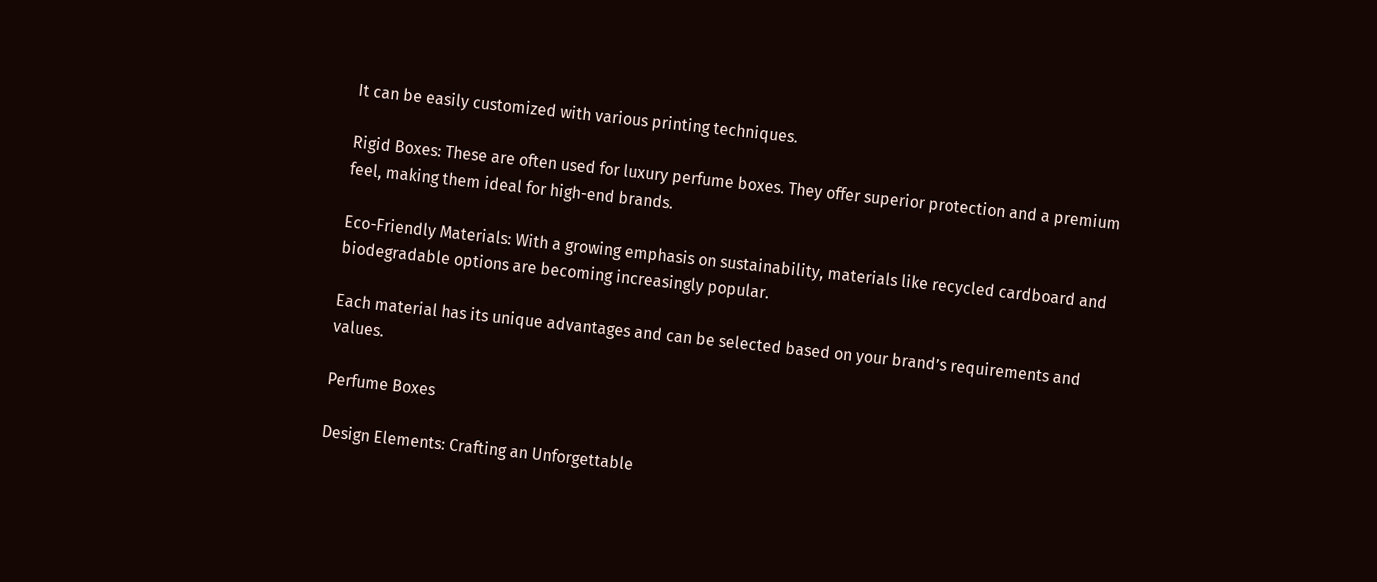It can be easily customized with various printing techniques.

Rigid Boxes: These are often used for luxury perfume boxes. They offer superior protection and a premium feel, making them ideal for high-end brands.

Eco-Friendly Materials: With a growing emphasis on sustainability, materials like recycled cardboard and biodegradable options are becoming increasingly popular.

Each material has its unique advantages and can be selected based on your brand’s requirements and values.

Perfume Boxes

Design Elements: Crafting an Unforgettable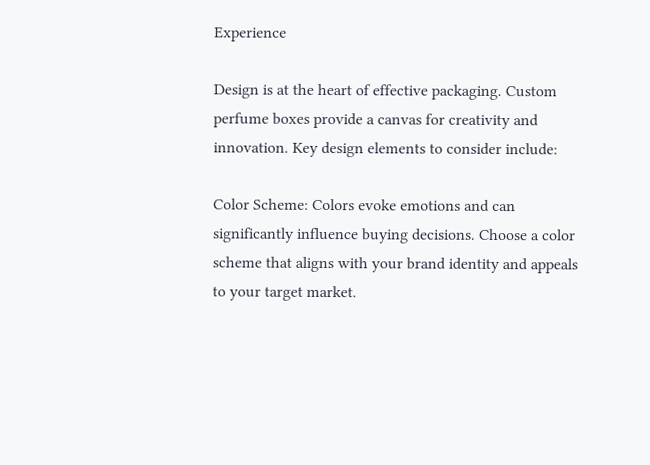Experience

Design is at the heart of effective packaging. Custom perfume boxes provide a canvas for creativity and innovation. Key design elements to consider include:

Color Scheme: Colors evoke emotions and can significantly influence buying decisions. Choose a color scheme that aligns with your brand identity and appeals to your target market.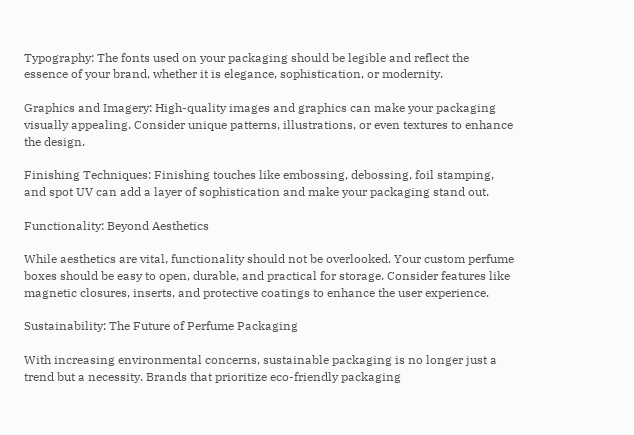Typography: The fonts used on your packaging should be legible and reflect the essence of your brand, whether it is elegance, sophistication, or modernity.

Graphics and Imagery: High-quality images and graphics can make your packaging visually appealing. Consider unique patterns, illustrations, or even textures to enhance the design.

Finishing Techniques: Finishing touches like embossing, debossing, foil stamping, and spot UV can add a layer of sophistication and make your packaging stand out.

Functionality: Beyond Aesthetics

While aesthetics are vital, functionality should not be overlooked. Your custom perfume boxes should be easy to open, durable, and practical for storage. Consider features like magnetic closures, inserts, and protective coatings to enhance the user experience.

Sustainability: The Future of Perfume Packaging

With increasing environmental concerns, sustainable packaging is no longer just a trend but a necessity. Brands that prioritize eco-friendly packaging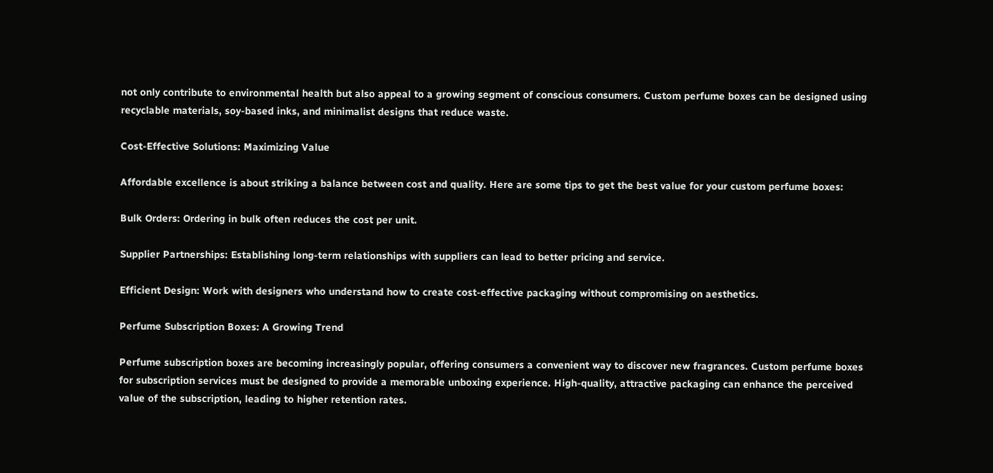not only contribute to environmental health but also appeal to a growing segment of conscious consumers. Custom perfume boxes can be designed using recyclable materials, soy-based inks, and minimalist designs that reduce waste.

Cost-Effective Solutions: Maximizing Value

Affordable excellence is about striking a balance between cost and quality. Here are some tips to get the best value for your custom perfume boxes:

Bulk Orders: Ordering in bulk often reduces the cost per unit.

Supplier Partnerships: Establishing long-term relationships with suppliers can lead to better pricing and service.

Efficient Design: Work with designers who understand how to create cost-effective packaging without compromising on aesthetics.

Perfume Subscription Boxes: A Growing Trend

Perfume subscription boxes are becoming increasingly popular, offering consumers a convenient way to discover new fragrances. Custom perfume boxes for subscription services must be designed to provide a memorable unboxing experience. High-quality, attractive packaging can enhance the perceived value of the subscription, leading to higher retention rates.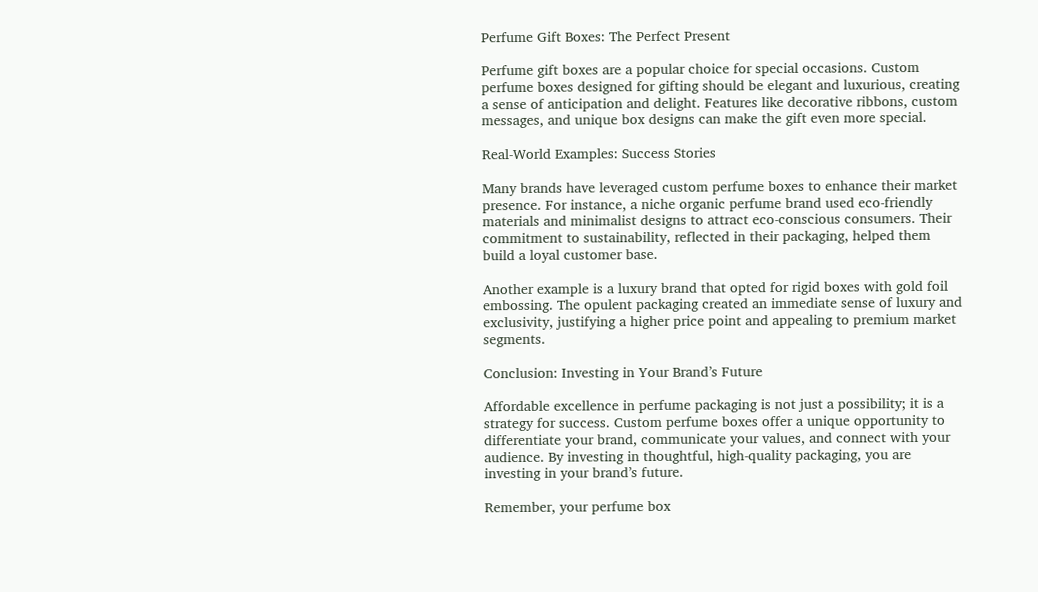Perfume Gift Boxes: The Perfect Present

Perfume gift boxes are a popular choice for special occasions. Custom perfume boxes designed for gifting should be elegant and luxurious, creating a sense of anticipation and delight. Features like decorative ribbons, custom messages, and unique box designs can make the gift even more special.

Real-World Examples: Success Stories

Many brands have leveraged custom perfume boxes to enhance their market presence. For instance, a niche organic perfume brand used eco-friendly materials and minimalist designs to attract eco-conscious consumers. Their commitment to sustainability, reflected in their packaging, helped them build a loyal customer base.

Another example is a luxury brand that opted for rigid boxes with gold foil embossing. The opulent packaging created an immediate sense of luxury and exclusivity, justifying a higher price point and appealing to premium market segments.

Conclusion: Investing in Your Brand’s Future

Affordable excellence in perfume packaging is not just a possibility; it is a strategy for success. Custom perfume boxes offer a unique opportunity to differentiate your brand, communicate your values, and connect with your audience. By investing in thoughtful, high-quality packaging, you are investing in your brand’s future.

Remember, your perfume box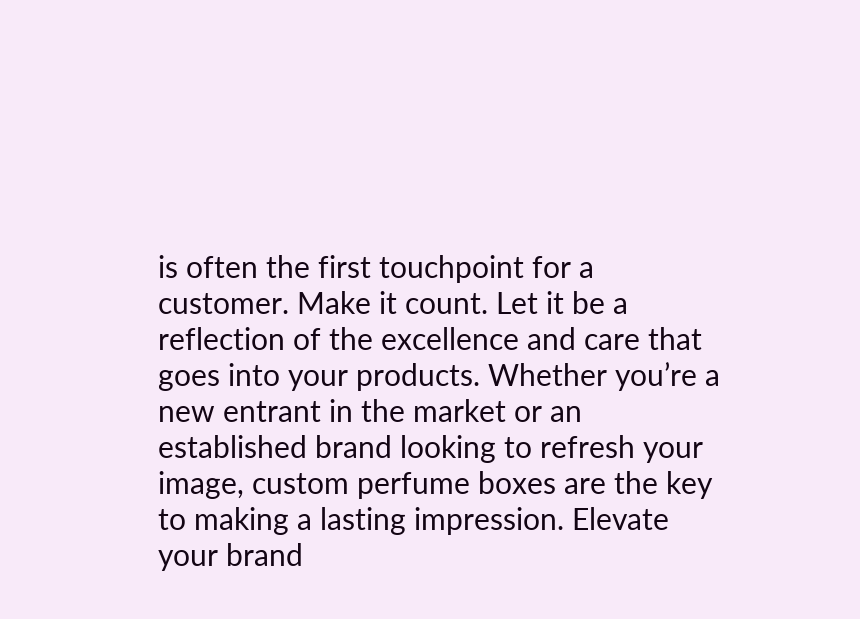is often the first touchpoint for a customer. Make it count. Let it be a reflection of the excellence and care that goes into your products. Whether you’re a new entrant in the market or an established brand looking to refresh your image, custom perfume boxes are the key to making a lasting impression. Elevate your brand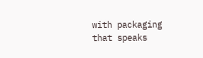with packaging that speaks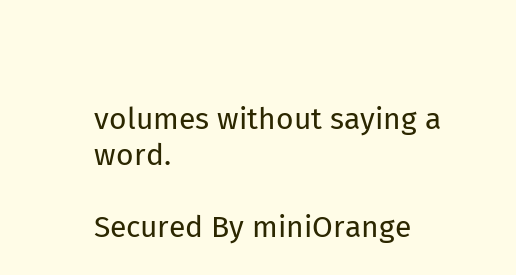volumes without saying a word.

Secured By miniOrange